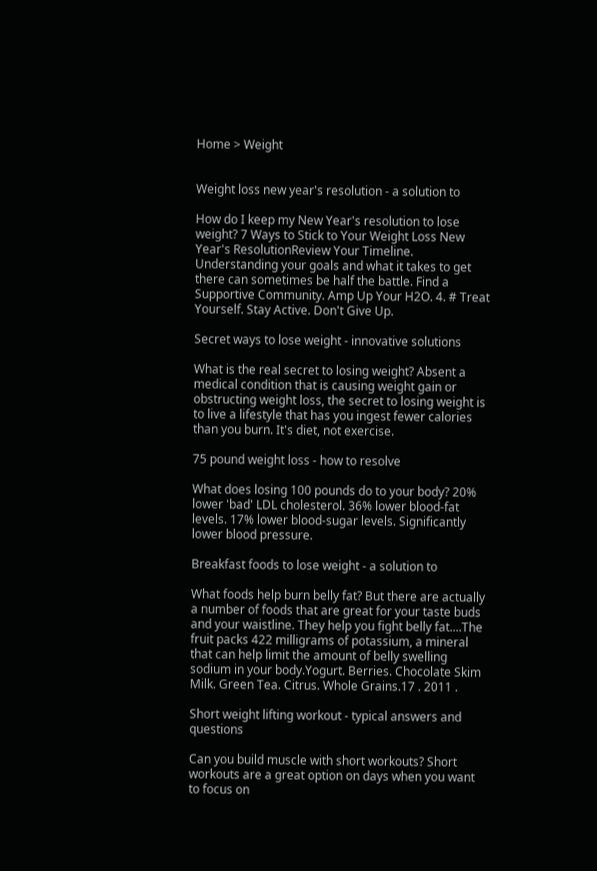Home > Weight


Weight loss new year's resolution - a solution to

How do I keep my New Year's resolution to lose weight? 7 Ways to Stick to Your Weight Loss New Year's ResolutionReview Your Timeline. Understanding your goals and what it takes to get there can sometimes be half the battle. Find a Supportive Community. Amp Up Your H2O. 4. # Treat Yourself. Stay Active. Don't Give Up.

Secret ways to lose weight - innovative solutions

What is the real secret to losing weight? Absent a medical condition that is causing weight gain or obstructing weight loss, the secret to losing weight is to live a lifestyle that has you ingest fewer calories than you burn. It's diet, not exercise.

75 pound weight loss - how to resolve

What does losing 100 pounds do to your body? 20% lower 'bad' LDL cholesterol. 36% lower blood-fat levels. 17% lower blood-sugar levels. Significantly lower blood pressure.

Breakfast foods to lose weight - a solution to

What foods help burn belly fat? But there are actually a number of foods that are great for your taste buds and your waistline. They help you fight belly fat....The fruit packs 422 milligrams of potassium, a mineral that can help limit the amount of belly swelling sodium in your body.Yogurt. Berries. Chocolate Skim Milk. Green Tea. Citrus. Whole Grains.17 . 2011 .

Short weight lifting workout - typical answers and questions

Can you build muscle with short workouts? Short workouts are a great option on days when you want to focus on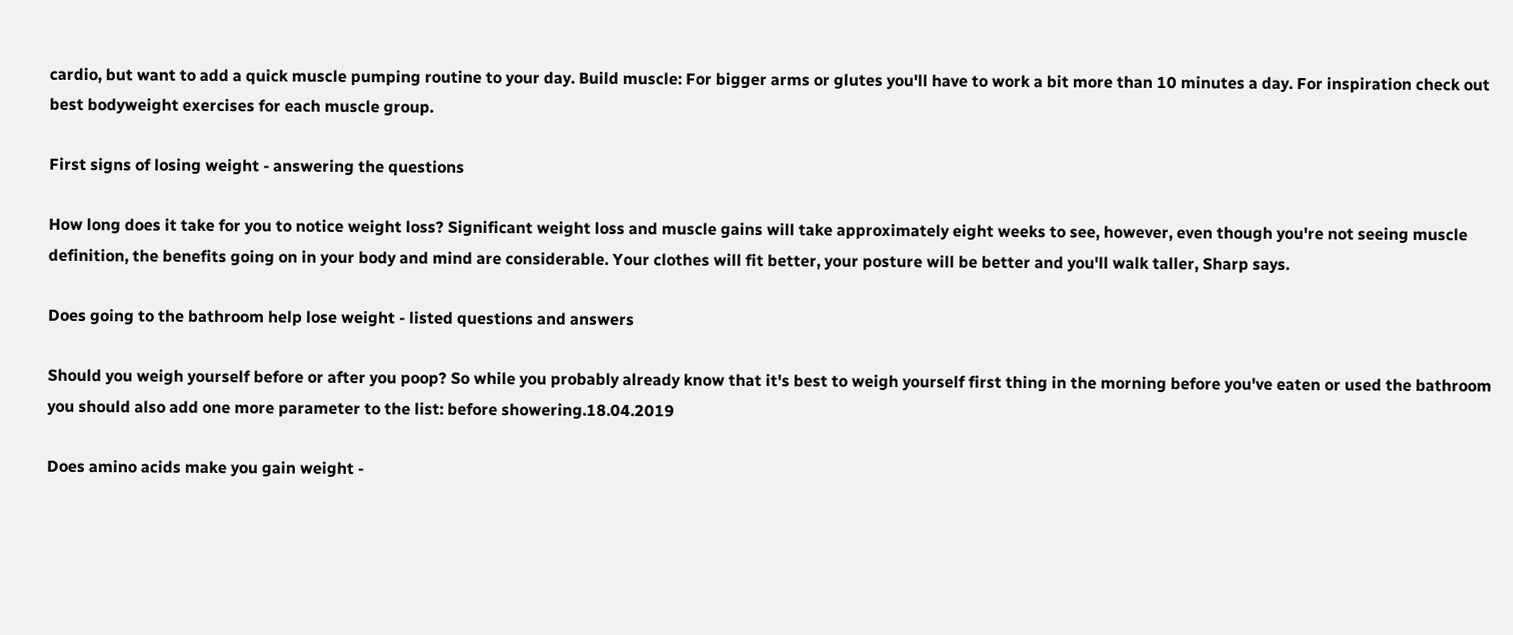cardio, but want to add a quick muscle pumping routine to your day. Build muscle: For bigger arms or glutes you'll have to work a bit more than 10 minutes a day. For inspiration check out best bodyweight exercises for each muscle group.

First signs of losing weight - answering the questions

How long does it take for you to notice weight loss? Significant weight loss and muscle gains will take approximately eight weeks to see, however, even though you're not seeing muscle definition, the benefits going on in your body and mind are considerable. Your clothes will fit better, your posture will be better and you'll walk taller, Sharp says.

Does going to the bathroom help lose weight - listed questions and answers

Should you weigh yourself before or after you poop? So while you probably already know that it's best to weigh yourself first thing in the morning before you've eaten or used the bathroom you should also add one more parameter to the list: before showering.18.04.2019

Does amino acids make you gain weight -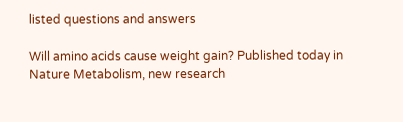listed questions and answers

Will amino acids cause weight gain? Published today in Nature Metabolism, new research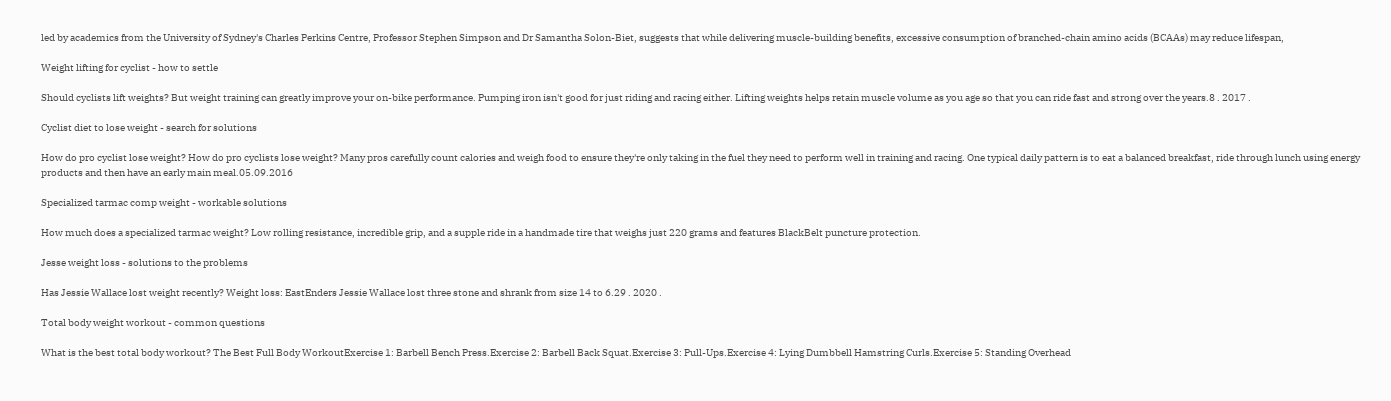led by academics from the University of Sydney's Charles Perkins Centre, Professor Stephen Simpson and Dr Samantha Solon-Biet, suggests that while delivering muscle-building benefits, excessive consumption of branched-chain amino acids (BCAAs) may reduce lifespan,

Weight lifting for cyclist - how to settle

Should cyclists lift weights? But weight training can greatly improve your on-bike performance. Pumping iron isn't good for just riding and racing either. Lifting weights helps retain muscle volume as you age so that you can ride fast and strong over the years.8 . 2017 .

Cyclist diet to lose weight - search for solutions

How do pro cyclist lose weight? How do pro cyclists lose weight? Many pros carefully count calories and weigh food to ensure they're only taking in the fuel they need to perform well in training and racing. One typical daily pattern is to eat a balanced breakfast, ride through lunch using energy products and then have an early main meal.05.09.2016

Specialized tarmac comp weight - workable solutions

How much does a specialized tarmac weight? Low rolling resistance, incredible grip, and a supple ride in a handmade tire that weighs just 220 grams and features BlackBelt puncture protection.

Jesse weight loss - solutions to the problems

Has Jessie Wallace lost weight recently? Weight loss: EastEnders Jessie Wallace lost three stone and shrank from size 14 to 6.29 . 2020 .

Total body weight workout - common questions

What is the best total body workout? The Best Full Body WorkoutExercise 1: Barbell Bench Press.Exercise 2: Barbell Back Squat.Exercise 3: Pull-Ups.Exercise 4: Lying Dumbbell Hamstring Curls.Exercise 5: Standing Overhead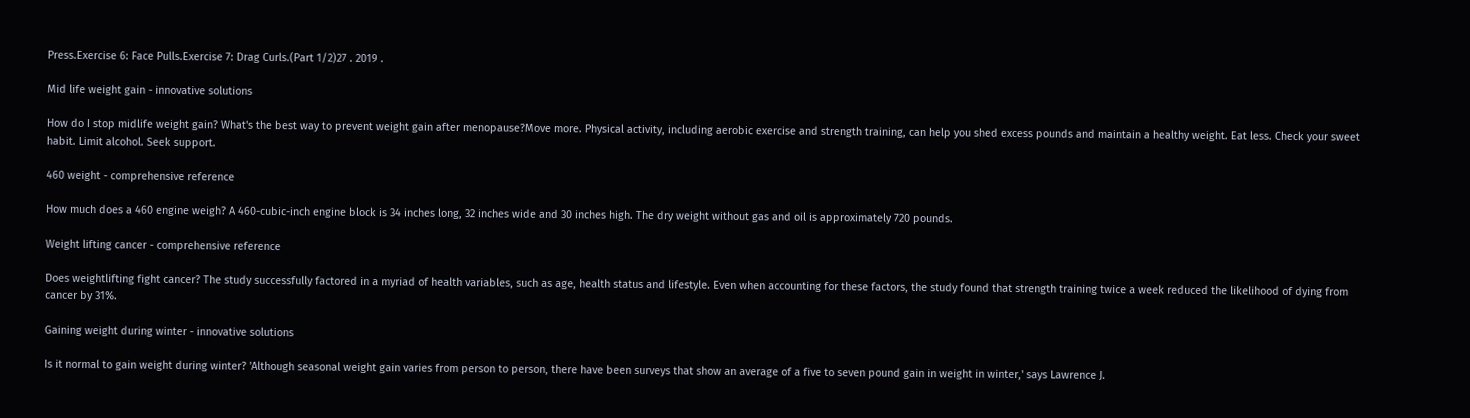Press.Exercise 6: Face Pulls.Exercise 7: Drag Curls.(Part 1/2)27 . 2019 .

Mid life weight gain - innovative solutions

How do I stop midlife weight gain? What's the best way to prevent weight gain after menopause?Move more. Physical activity, including aerobic exercise and strength training, can help you shed excess pounds and maintain a healthy weight. Eat less. Check your sweet habit. Limit alcohol. Seek support.

460 weight - comprehensive reference

How much does a 460 engine weigh? A 460-cubic-inch engine block is 34 inches long, 32 inches wide and 30 inches high. The dry weight without gas and oil is approximately 720 pounds.

Weight lifting cancer - comprehensive reference

Does weightlifting fight cancer? The study successfully factored in a myriad of health variables, such as age, health status and lifestyle. Even when accounting for these factors, the study found that strength training twice a week reduced the likelihood of dying from cancer by 31%.

Gaining weight during winter - innovative solutions

Is it normal to gain weight during winter? 'Although seasonal weight gain varies from person to person, there have been surveys that show an average of a five to seven pound gain in weight in winter,' says Lawrence J.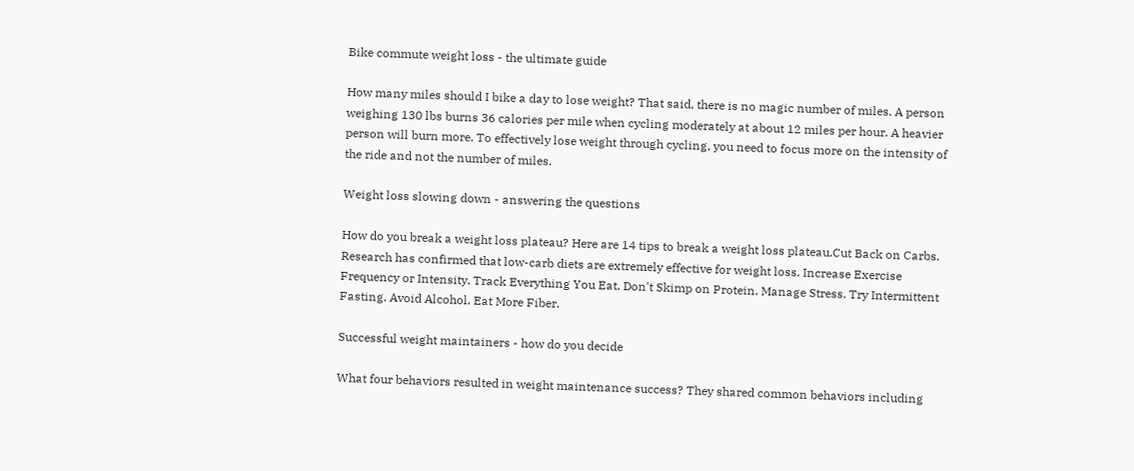Bike commute weight loss - the ultimate guide

How many miles should I bike a day to lose weight? That said, there is no magic number of miles. A person weighing 130 lbs burns 36 calories per mile when cycling moderately at about 12 miles per hour. A heavier person will burn more. To effectively lose weight through cycling, you need to focus more on the intensity of the ride and not the number of miles.

Weight loss slowing down - answering the questions

How do you break a weight loss plateau? Here are 14 tips to break a weight loss plateau.Cut Back on Carbs. Research has confirmed that low-carb diets are extremely effective for weight loss. Increase Exercise Frequency or Intensity. Track Everything You Eat. Don't Skimp on Protein. Manage Stress. Try Intermittent Fasting. Avoid Alcohol. Eat More Fiber.

Successful weight maintainers - how do you decide

What four behaviors resulted in weight maintenance success? They shared common behaviors including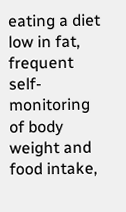eating a diet low in fat, frequent self-monitoring of body weight and food intake,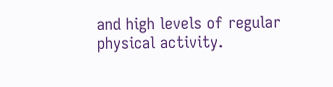and high levels of regular physical activity.